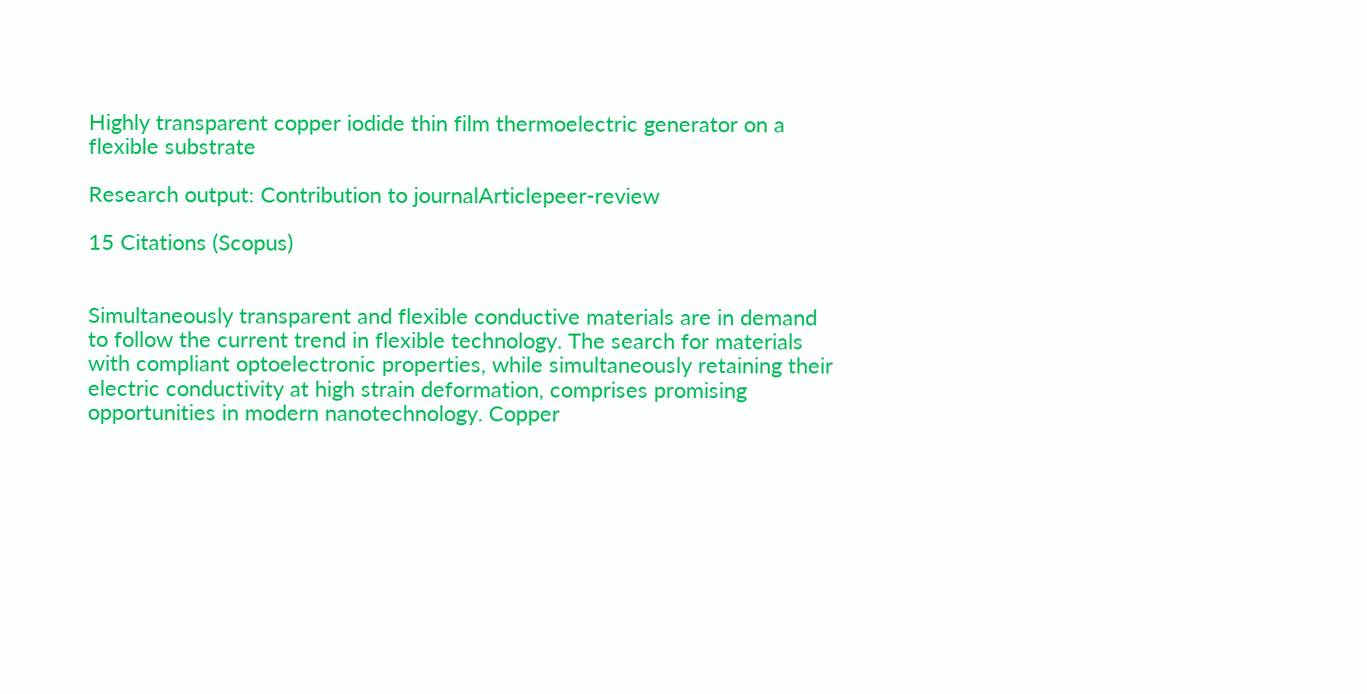Highly transparent copper iodide thin film thermoelectric generator on a flexible substrate

Research output: Contribution to journalArticlepeer-review

15 Citations (Scopus)


Simultaneously transparent and flexible conductive materials are in demand to follow the current trend in flexible technology. The search for materials with compliant optoelectronic properties, while simultaneously retaining their electric conductivity at high strain deformation, comprises promising opportunities in modern nanotechnology. Copper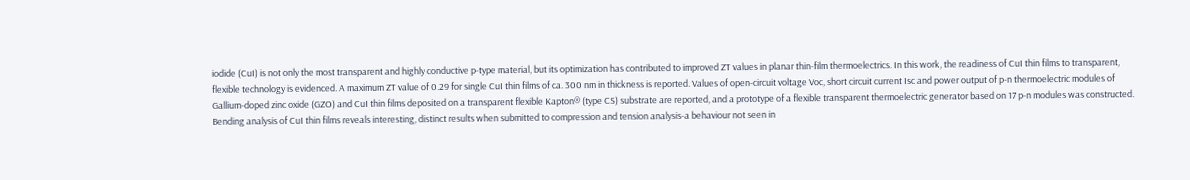iodide (CuI) is not only the most transparent and highly conductive p-type material, but its optimization has contributed to improved ZT values in planar thin-film thermoelectrics. In this work, the readiness of CuI thin films to transparent, flexible technology is evidenced. A maximum ZT value of 0.29 for single CuI thin films of ca. 300 nm in thickness is reported. Values of open-circuit voltage Voc, short circuit current Isc and power output of p-n thermoelectric modules of Gallium-doped zinc oxide (GZO) and CuI thin films deposited on a transparent flexible Kapton® (type CS) substrate are reported, and a prototype of a flexible transparent thermoelectric generator based on 17 p-n modules was constructed. Bending analysis of CuI thin films reveals interesting, distinct results when submitted to compression and tension analysis-a behaviour not seen in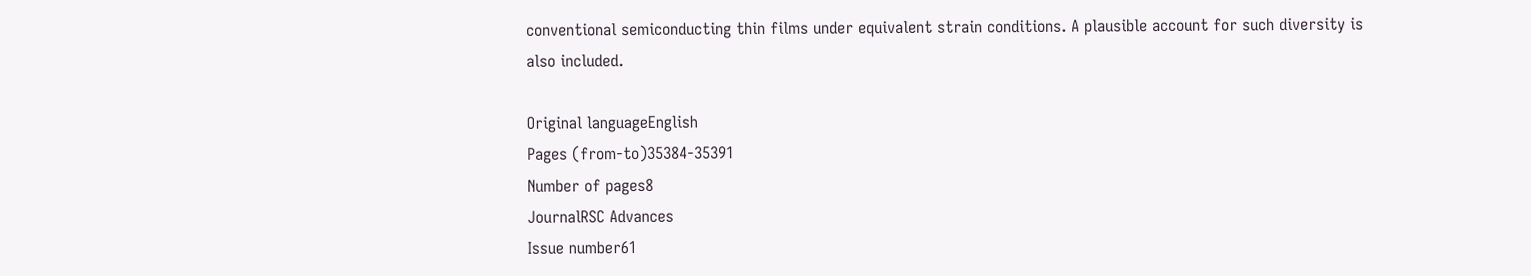conventional semiconducting thin films under equivalent strain conditions. A plausible account for such diversity is also included.

Original languageEnglish
Pages (from-to)35384-35391
Number of pages8
JournalRSC Advances
Issue number61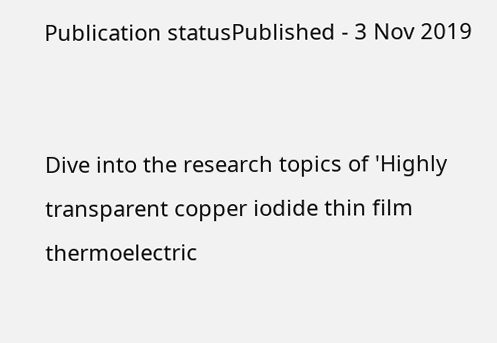Publication statusPublished - 3 Nov 2019


Dive into the research topics of 'Highly transparent copper iodide thin film thermoelectric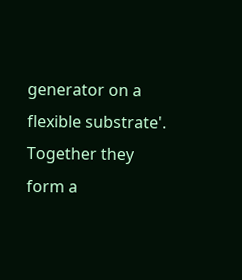generator on a flexible substrate'. Together they form a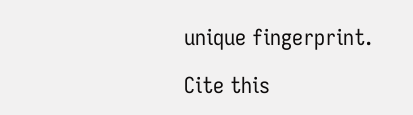unique fingerprint.

Cite this